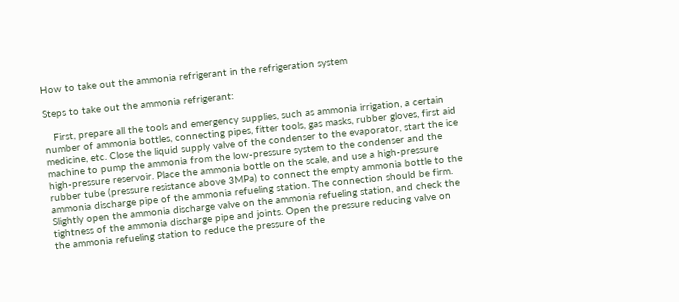How to take out the ammonia refrigerant in the refrigeration system

Steps to take out the ammonia refrigerant:

   First, prepare all the tools and emergency supplies, such as ammonia irrigation, a certain number of ammonia bottles, connecting pipes, fitter tools, gas masks, rubber gloves, first aid medicine, etc. Close the liquid supply valve of the condenser to the evaporator, start the ice machine to pump the ammonia from the low-pressure system to the condenser and the high-pressure reservoir. Place the ammonia bottle on the scale, and use a high-pressure rubber tube (pressure resistance above 3MPa) to connect the empty ammonia bottle to the ammonia discharge pipe of the ammonia refueling station. The connection should be firm. Slightly open the ammonia discharge valve on the ammonia refueling station, and check the tightness of the ammonia discharge pipe and joints. Open the pressure reducing valve on the ammonia refueling station to reduce the pressure of the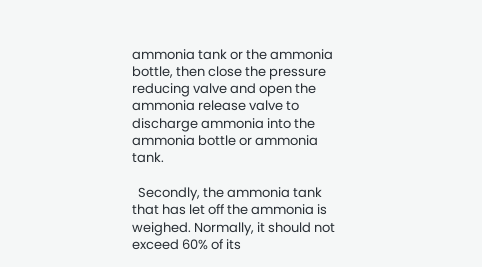ammonia tank or the ammonia bottle, then close the pressure reducing valve and open the ammonia release valve to discharge ammonia into the ammonia bottle or ammonia tank.

  Secondly, the ammonia tank that has let off the ammonia is weighed. Normally, it should not exceed 60% of its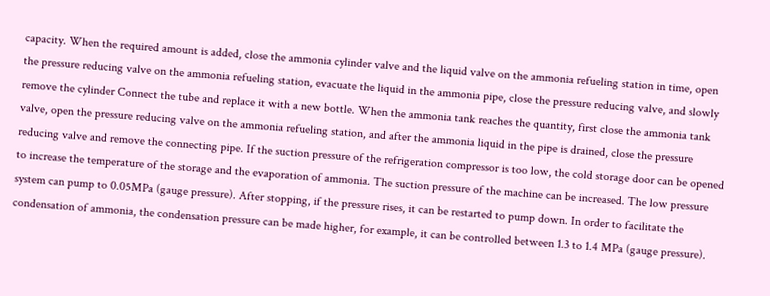capacity. When the required amount is added, close the ammonia cylinder valve and the liquid valve on the ammonia refueling station in time, open the pressure reducing valve on the ammonia refueling station, evacuate the liquid in the ammonia pipe, close the pressure reducing valve, and slowly remove the cylinder Connect the tube and replace it with a new bottle. When the ammonia tank reaches the quantity, first close the ammonia tank valve, open the pressure reducing valve on the ammonia refueling station, and after the ammonia liquid in the pipe is drained, close the pressure reducing valve and remove the connecting pipe. If the suction pressure of the refrigeration compressor is too low, the cold storage door can be opened to increase the temperature of the storage and the evaporation of ammonia. The suction pressure of the machine can be increased. The low pressure system can pump to 0.05MPa (gauge pressure). After stopping, if the pressure rises, it can be restarted to pump down. In order to facilitate the condensation of ammonia, the condensation pressure can be made higher, for example, it can be controlled between 1.3 to 1.4 MPa (gauge pressure).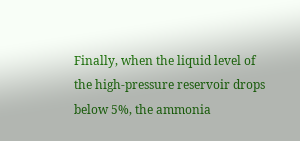Finally, when the liquid level of the high-pressure reservoir drops below 5%, the ammonia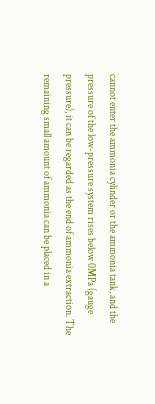cannot enter the ammonia cylinder or the ammonia tank, and the pressure of the low-pressure system rises below 0MPa (gauge pressure), it can be regarded as the end of ammonia extraction. The remaining small amount of ammonia can be placed in a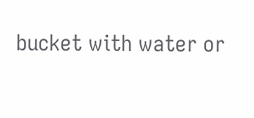bucket with water or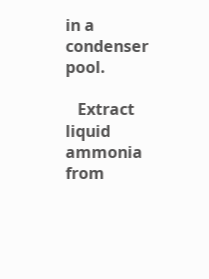in a condenser pool.

   Extract liquid ammonia from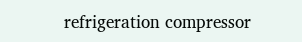refrigeration compressor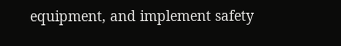equipment, and implement safety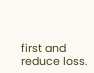first and reduce loss.